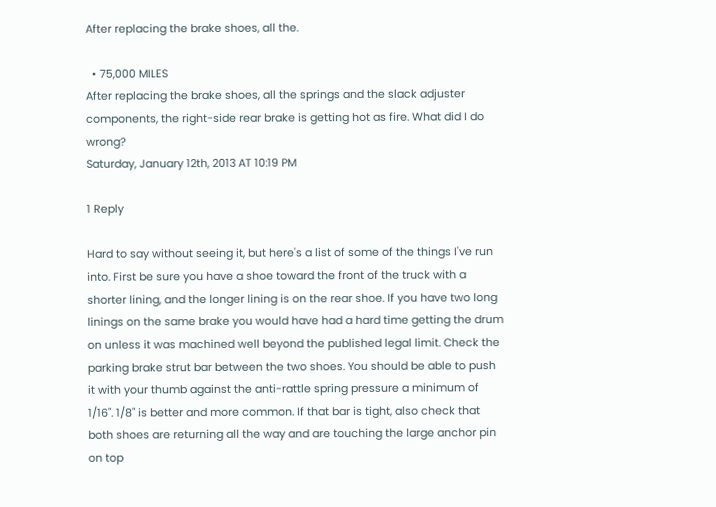After replacing the brake shoes, all the.

  • 75,000 MILES
After replacing the brake shoes, all the springs and the slack adjuster components, the right-side rear brake is getting hot as fire. What did I do wrong?
Saturday, January 12th, 2013 AT 10:19 PM

1 Reply

Hard to say without seeing it, but here's a list of some of the things I've run into. First be sure you have a shoe toward the front of the truck with a shorter lining, and the longer lining is on the rear shoe. If you have two long linings on the same brake you would have had a hard time getting the drum on unless it was machined well beyond the published legal limit. Check the parking brake strut bar between the two shoes. You should be able to push it with your thumb against the anti-rattle spring pressure a minimum of 1/16". 1/8" is better and more common. If that bar is tight, also check that both shoes are returning all the way and are touching the large anchor pin on top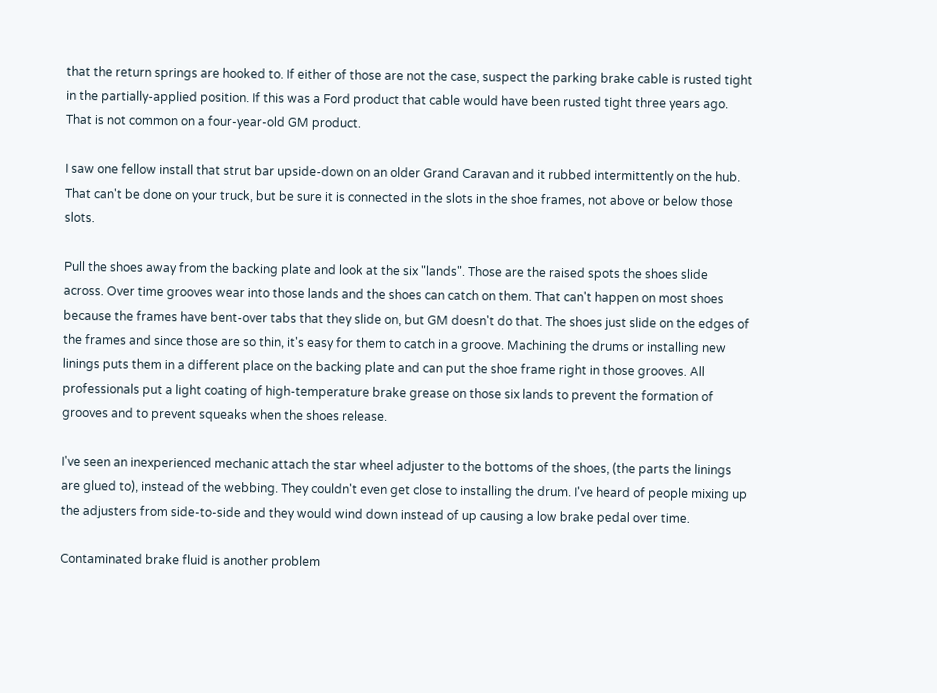that the return springs are hooked to. If either of those are not the case, suspect the parking brake cable is rusted tight in the partially-applied position. If this was a Ford product that cable would have been rusted tight three years ago. That is not common on a four-year-old GM product.

I saw one fellow install that strut bar upside-down on an older Grand Caravan and it rubbed intermittently on the hub. That can't be done on your truck, but be sure it is connected in the slots in the shoe frames, not above or below those slots.

Pull the shoes away from the backing plate and look at the six "lands". Those are the raised spots the shoes slide across. Over time grooves wear into those lands and the shoes can catch on them. That can't happen on most shoes because the frames have bent-over tabs that they slide on, but GM doesn't do that. The shoes just slide on the edges of the frames and since those are so thin, it's easy for them to catch in a groove. Machining the drums or installing new linings puts them in a different place on the backing plate and can put the shoe frame right in those grooves. All professionals put a light coating of high-temperature brake grease on those six lands to prevent the formation of grooves and to prevent squeaks when the shoes release.

I've seen an inexperienced mechanic attach the star wheel adjuster to the bottoms of the shoes, (the parts the linings are glued to), instead of the webbing. They couldn't even get close to installing the drum. I've heard of people mixing up the adjusters from side-to-side and they would wind down instead of up causing a low brake pedal over time.

Contaminated brake fluid is another problem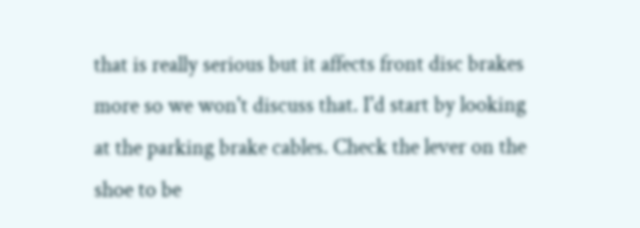that is really serious but it affects front disc brakes more so we won't discuss that. I'd start by looking at the parking brake cables. Check the lever on the shoe to be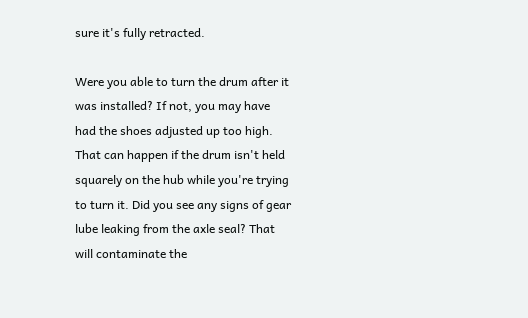sure it's fully retracted.

Were you able to turn the drum after it was installed? If not, you may have had the shoes adjusted up too high. That can happen if the drum isn't held squarely on the hub while you're trying to turn it. Did you see any signs of gear lube leaking from the axle seal? That will contaminate the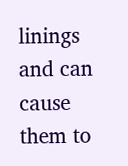linings and can cause them to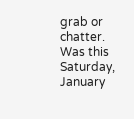grab or chatter.
Was this
Saturday, January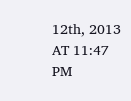12th, 2013 AT 11:47 PM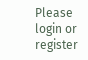Please login or register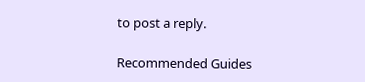to post a reply.

Recommended Guides